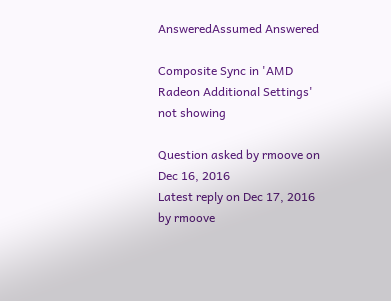AnsweredAssumed Answered

Composite Sync in 'AMD Radeon Additional Settings' not showing

Question asked by rmoove on Dec 16, 2016
Latest reply on Dec 17, 2016 by rmoove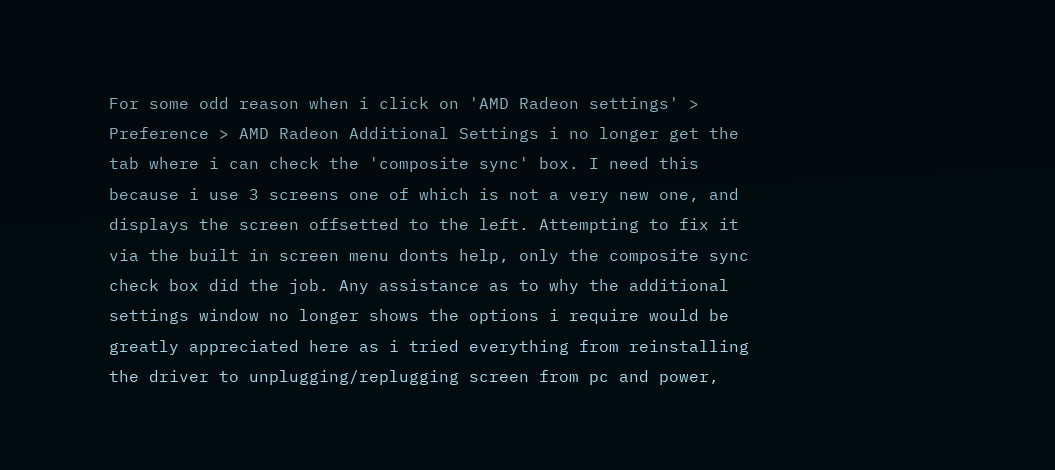For some odd reason when i click on 'AMD Radeon settings' > Preference > AMD Radeon Additional Settings i no longer get the tab where i can check the 'composite sync' box. I need this because i use 3 screens one of which is not a very new one, and displays the screen offsetted to the left. Attempting to fix it via the built in screen menu donts help, only the composite sync check box did the job. Any assistance as to why the additional settings window no longer shows the options i require would be greatly appreciated here as i tried everything from reinstalling the driver to unplugging/replugging screen from pc and power,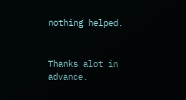nothing helped.


Thanks alot in advance.